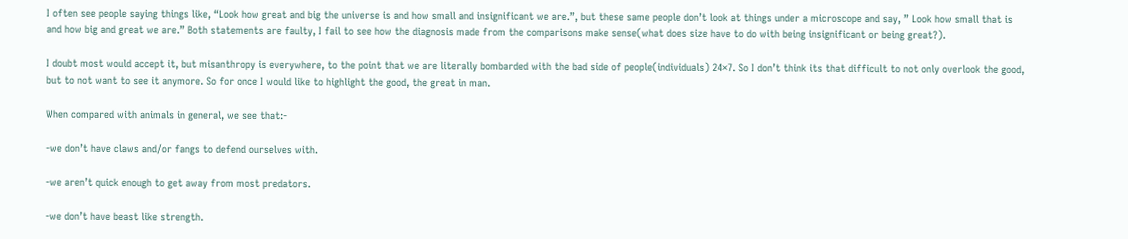I often see people saying things like, “Look how great and big the universe is and how small and insignificant we are.”, but these same people don’t look at things under a microscope and say, ” Look how small that is and how big and great we are.” Both statements are faulty, I fail to see how the diagnosis made from the comparisons make sense(what does size have to do with being insignificant or being great?).

I doubt most would accept it, but misanthropy is everywhere, to the point that we are literally bombarded with the bad side of people(individuals) 24×7. So I don’t think its that difficult to not only overlook the good, but to not want to see it anymore. So for once I would like to highlight the good, the great in man.

When compared with animals in general, we see that:-

-we don’t have claws and/or fangs to defend ourselves with.

-we aren’t quick enough to get away from most predators.

-we don’t have beast like strength.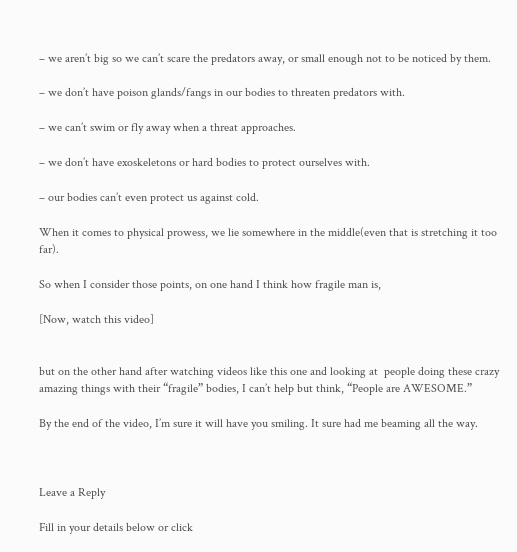– we aren’t big so we can’t scare the predators away, or small enough not to be noticed by them.

– we don’t have poison glands/fangs in our bodies to threaten predators with.

– we can’t swim or fly away when a threat approaches.

– we don’t have exoskeletons or hard bodies to protect ourselves with.

– our bodies can’t even protect us against cold.

When it comes to physical prowess, we lie somewhere in the middle(even that is stretching it too far).

So when I consider those points, on one hand I think how fragile man is,

[Now, watch this video]


but on the other hand after watching videos like this one and looking at  people doing these crazy amazing things with their “fragile” bodies, I can’t help but think, “People are AWESOME.”

By the end of the video, I’m sure it will have you smiling. It sure had me beaming all the way.



Leave a Reply

Fill in your details below or click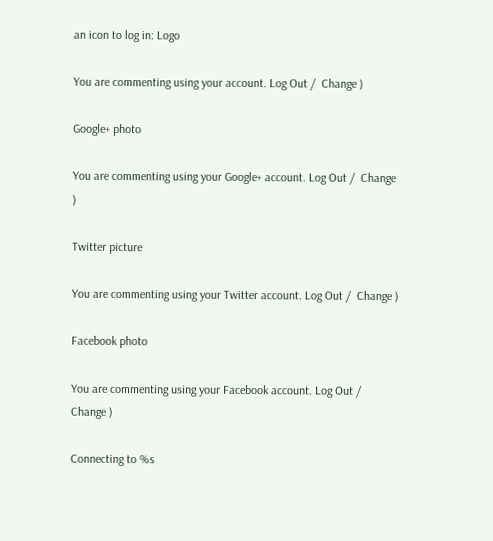an icon to log in: Logo

You are commenting using your account. Log Out /  Change )

Google+ photo

You are commenting using your Google+ account. Log Out /  Change )

Twitter picture

You are commenting using your Twitter account. Log Out /  Change )

Facebook photo

You are commenting using your Facebook account. Log Out /  Change )

Connecting to %s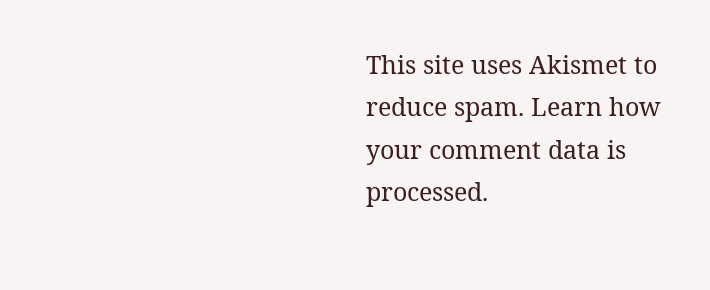This site uses Akismet to reduce spam. Learn how your comment data is processed.